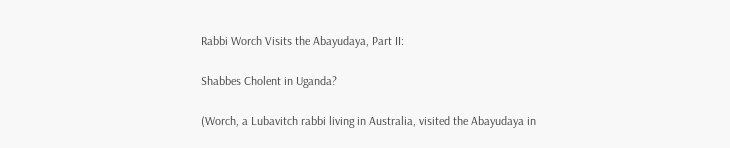Rabbi Worch Visits the Abayudaya, Part II:

Shabbes Cholent in Uganda?

(Worch, a Lubavitch rabbi living in Australia, visited the Abayudaya in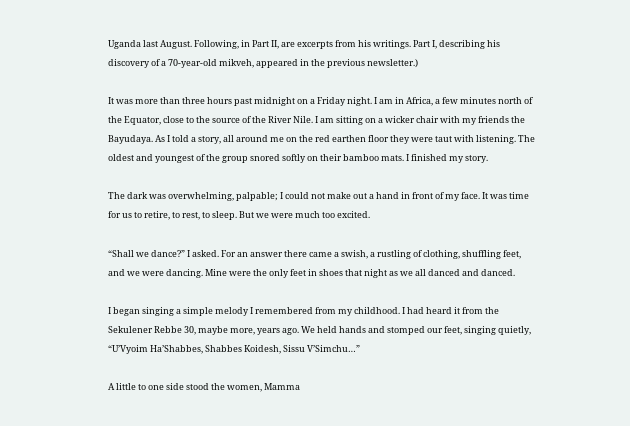Uganda last August. Following, in Part II, are excerpts from his writings. Part I, describing his discovery of a 70-year-old mikveh, appeared in the previous newsletter.)

It was more than three hours past midnight on a Friday night. I am in Africa, a few minutes north of the Equator, close to the source of the River Nile. I am sitting on a wicker chair with my friends the Bayudaya. As I told a story, all around me on the red earthen floor they were taut with listening. The oldest and youngest of the group snored softly on their bamboo mats. I finished my story.

The dark was overwhelming, palpable; I could not make out a hand in front of my face. It was time for us to retire, to rest, to sleep. But we were much too excited.

“Shall we dance?” I asked. For an answer there came a swish, a rustling of clothing, shuffling feet, and we were dancing. Mine were the only feet in shoes that night as we all danced and danced.

I began singing a simple melody I remembered from my childhood. I had heard it from the Sekulener Rebbe 30, maybe more, years ago. We held hands and stomped our feet, singing quietly, “U’Vyoim Ha’Shabbes, Shabbes Koidesh, Sissu V’Simchu…”

A little to one side stood the women, Mamma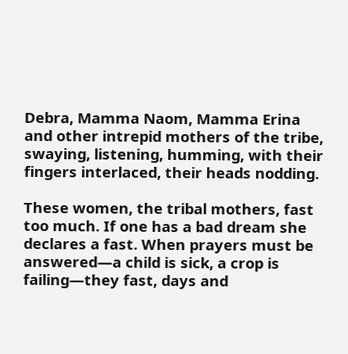Debra, Mamma Naom, Mamma Erina and other intrepid mothers of the tribe, swaying, listening, humming, with their fingers interlaced, their heads nodding.

These women, the tribal mothers, fast too much. If one has a bad dream she declares a fast. When prayers must be answered—a child is sick, a crop is failing—they fast, days and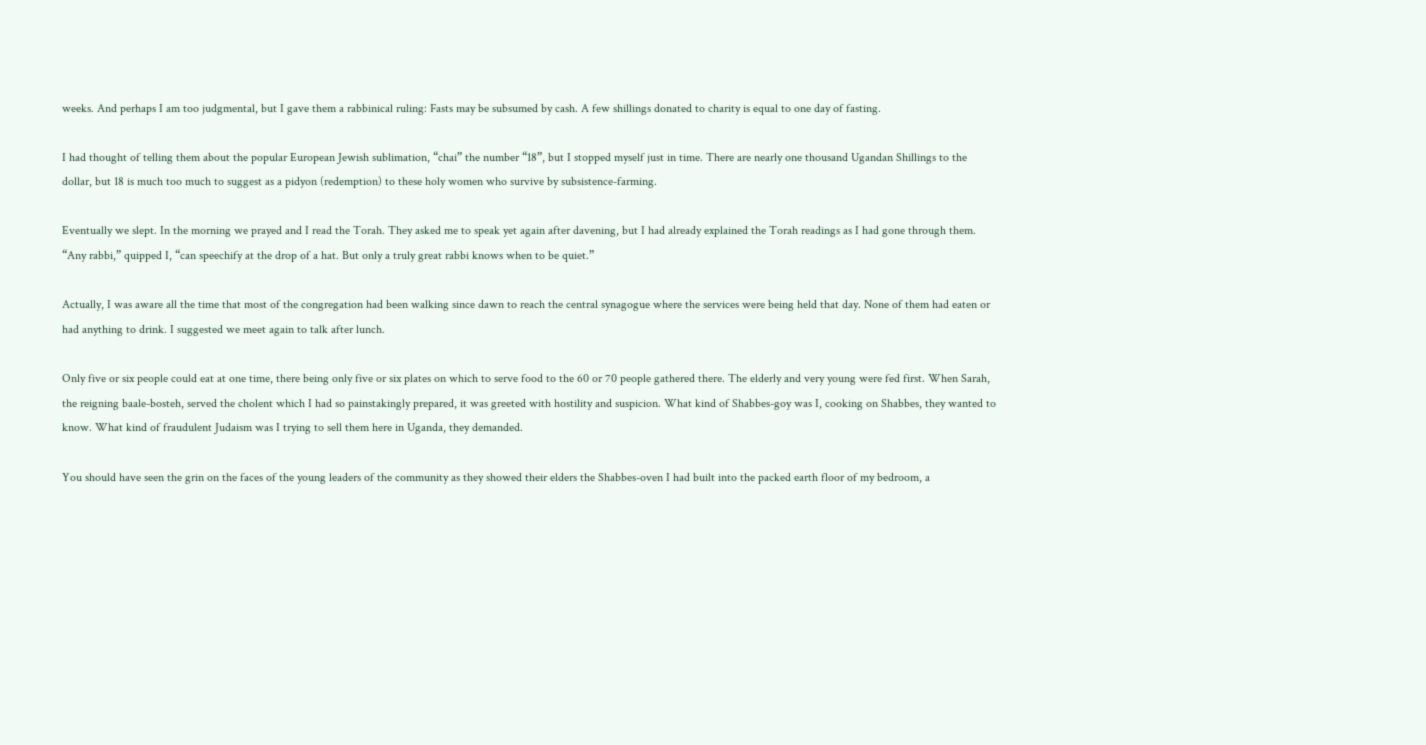weeks. And perhaps I am too judgmental, but I gave them a rabbinical ruling: Fasts may be subsumed by cash. A few shillings donated to charity is equal to one day of fasting.

I had thought of telling them about the popular European Jewish sublimation, “chai” the number “18”, but I stopped myself just in time. There are nearly one thousand Ugandan Shillings to the dollar, but 18 is much too much to suggest as a pidyon (redemption) to these holy women who survive by subsistence-farming.

Eventually we slept. In the morning we prayed and I read the Torah. They asked me to speak yet again after davening, but I had already explained the Torah readings as I had gone through them. “Any rabbi,” quipped I, “can speechify at the drop of a hat. But only a truly great rabbi knows when to be quiet.”

Actually, I was aware all the time that most of the congregation had been walking since dawn to reach the central synagogue where the services were being held that day. None of them had eaten or had anything to drink. I suggested we meet again to talk after lunch.

Only five or six people could eat at one time, there being only five or six plates on which to serve food to the 60 or 70 people gathered there. The elderly and very young were fed first. When Sarah, the reigning baale-bosteh, served the cholent which I had so painstakingly prepared, it was greeted with hostility and suspicion. What kind of Shabbes-goy was I, cooking on Shabbes, they wanted to know. What kind of fraudulent Judaism was I trying to sell them here in Uganda, they demanded.

You should have seen the grin on the faces of the young leaders of the community as they showed their elders the Shabbes-oven I had built into the packed earth floor of my bedroom, a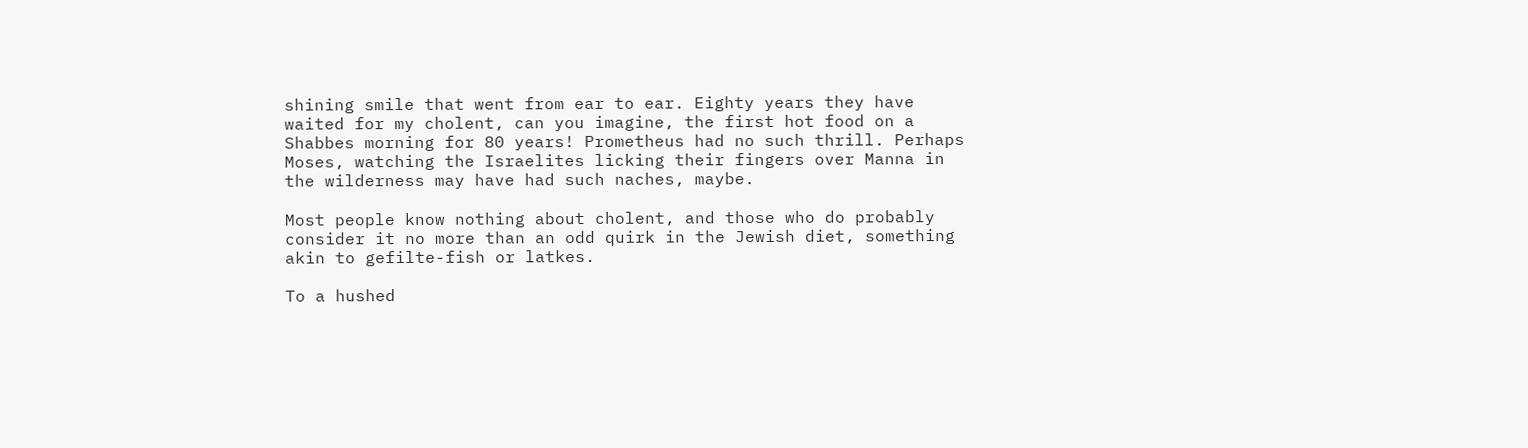shining smile that went from ear to ear. Eighty years they have waited for my cholent, can you imagine, the first hot food on a Shabbes morning for 80 years! Prometheus had no such thrill. Perhaps Moses, watching the Israelites licking their fingers over Manna in the wilderness may have had such naches, maybe.

Most people know nothing about cholent, and those who do probably consider it no more than an odd quirk in the Jewish diet, something akin to gefilte-fish or latkes.

To a hushed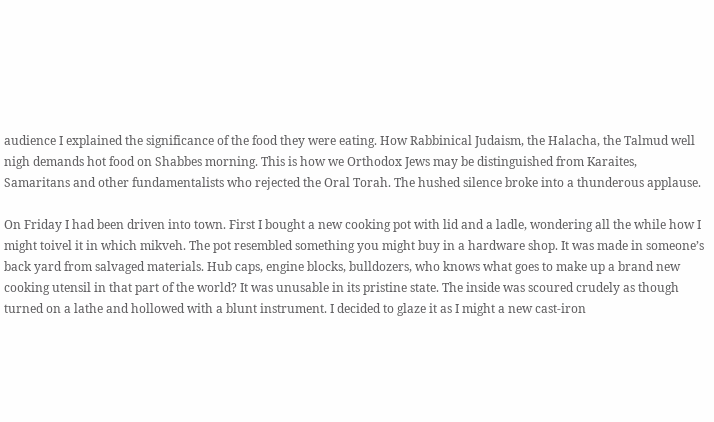audience I explained the significance of the food they were eating. How Rabbinical Judaism, the Halacha, the Talmud well nigh demands hot food on Shabbes morning. This is how we Orthodox Jews may be distinguished from Karaites, Samaritans and other fundamentalists who rejected the Oral Torah. The hushed silence broke into a thunderous applause.

On Friday I had been driven into town. First I bought a new cooking pot with lid and a ladle, wondering all the while how I might toivel it in which mikveh. The pot resembled something you might buy in a hardware shop. It was made in someone’s back yard from salvaged materials. Hub caps, engine blocks, bulldozers, who knows what goes to make up a brand new cooking utensil in that part of the world? It was unusable in its pristine state. The inside was scoured crudely as though turned on a lathe and hollowed with a blunt instrument. I decided to glaze it as I might a new cast-iron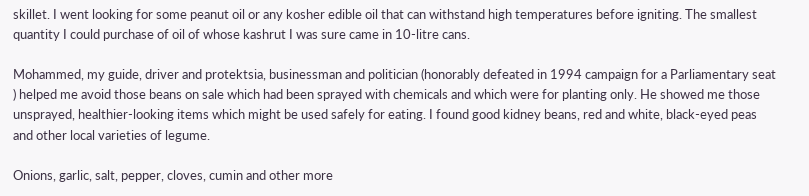skillet. I went looking for some peanut oil or any kosher edible oil that can withstand high temperatures before igniting. The smallest quantity I could purchase of oil of whose kashrut I was sure came in 10-litre cans.

Mohammed, my guide, driver and protektsia, businessman and politician (honorably defeated in 1994 campaign for a Parliamentary seat ) helped me avoid those beans on sale which had been sprayed with chemicals and which were for planting only. He showed me those unsprayed, healthier-looking items which might be used safely for eating. I found good kidney beans, red and white, black-eyed peas and other local varieties of legume.

Onions, garlic, salt, pepper, cloves, cumin and other more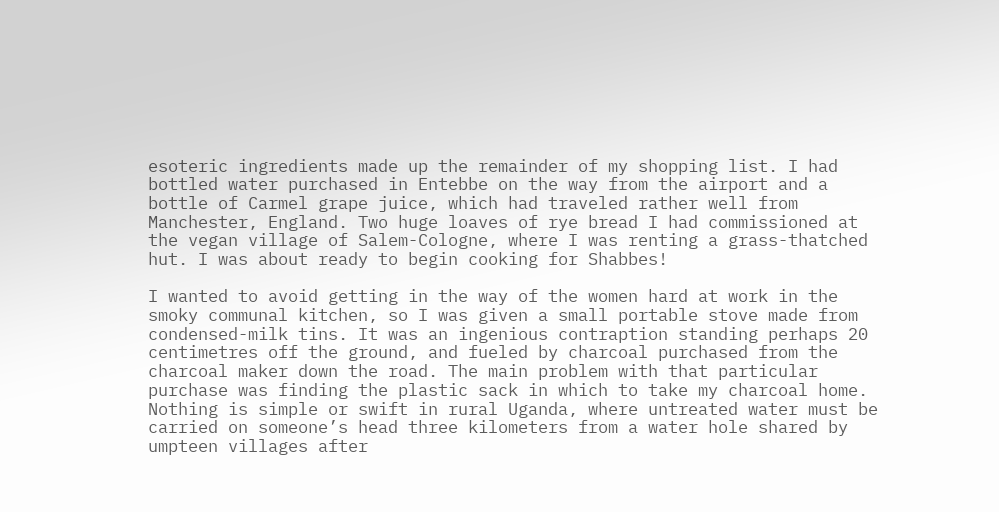esoteric ingredients made up the remainder of my shopping list. I had bottled water purchased in Entebbe on the way from the airport and a bottle of Carmel grape juice, which had traveled rather well from Manchester, England. Two huge loaves of rye bread I had commissioned at the vegan village of Salem-Cologne, where I was renting a grass-thatched hut. I was about ready to begin cooking for Shabbes!

I wanted to avoid getting in the way of the women hard at work in the smoky communal kitchen, so I was given a small portable stove made from condensed-milk tins. It was an ingenious contraption standing perhaps 20 centimetres off the ground, and fueled by charcoal purchased from the charcoal maker down the road. The main problem with that particular purchase was finding the plastic sack in which to take my charcoal home. Nothing is simple or swift in rural Uganda, where untreated water must be carried on someone’s head three kilometers from a water hole shared by umpteen villages after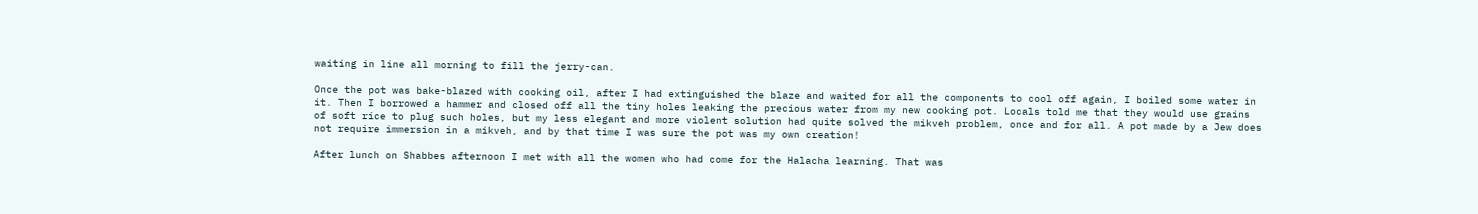waiting in line all morning to fill the jerry-can.

Once the pot was bake-blazed with cooking oil, after I had extinguished the blaze and waited for all the components to cool off again, I boiled some water in it. Then I borrowed a hammer and closed off all the tiny holes leaking the precious water from my new cooking pot. Locals told me that they would use grains of soft rice to plug such holes, but my less elegant and more violent solution had quite solved the mikveh problem, once and for all. A pot made by a Jew does not require immersion in a mikveh, and by that time I was sure the pot was my own creation!

After lunch on Shabbes afternoon I met with all the women who had come for the Halacha learning. That was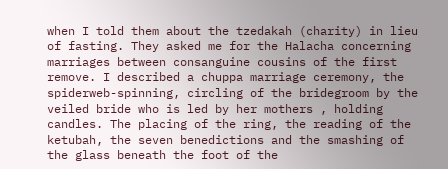when I told them about the tzedakah (charity) in lieu of fasting. They asked me for the Halacha concerning marriages between consanguine cousins of the first remove. I described a chuppa marriage ceremony, the spiderweb-spinning, circling of the bridegroom by the veiled bride who is led by her mothers , holding candles. The placing of the ring, the reading of the ketubah, the seven benedictions and the smashing of the glass beneath the foot of the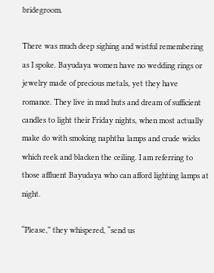bridegroom.

There was much deep sighing and wistful remembering as I spoke. Bayudaya women have no wedding rings or jewelry made of precious metals, yet they have romance. They live in mud huts and dream of sufficient candles to light their Friday nights, when most actually make do with smoking naphtha lamps and crude wicks which reek and blacken the ceiling. I am referring to those affluent Bayudaya who can afford lighting lamps at night.

“Please,” they whispered, “send us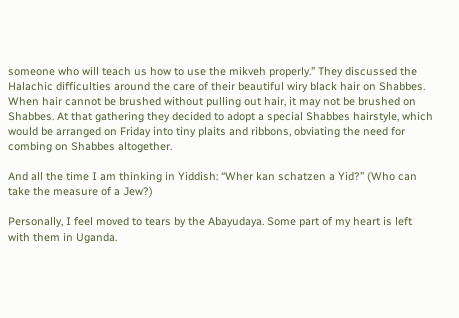someone who will teach us how to use the mikveh properly.” They discussed the Halachic difficulties around the care of their beautiful wiry black hair on Shabbes. When hair cannot be brushed without pulling out hair, it may not be brushed on Shabbes. At that gathering they decided to adopt a special Shabbes hairstyle, which would be arranged on Friday into tiny plaits and ribbons, obviating the need for combing on Shabbes altogether.

And all the time I am thinking in Yiddish: “Wher kan schatzen a Yid?” (Who can take the measure of a Jew?)

Personally, I feel moved to tears by the Abayudaya. Some part of my heart is left with them in Uganda.